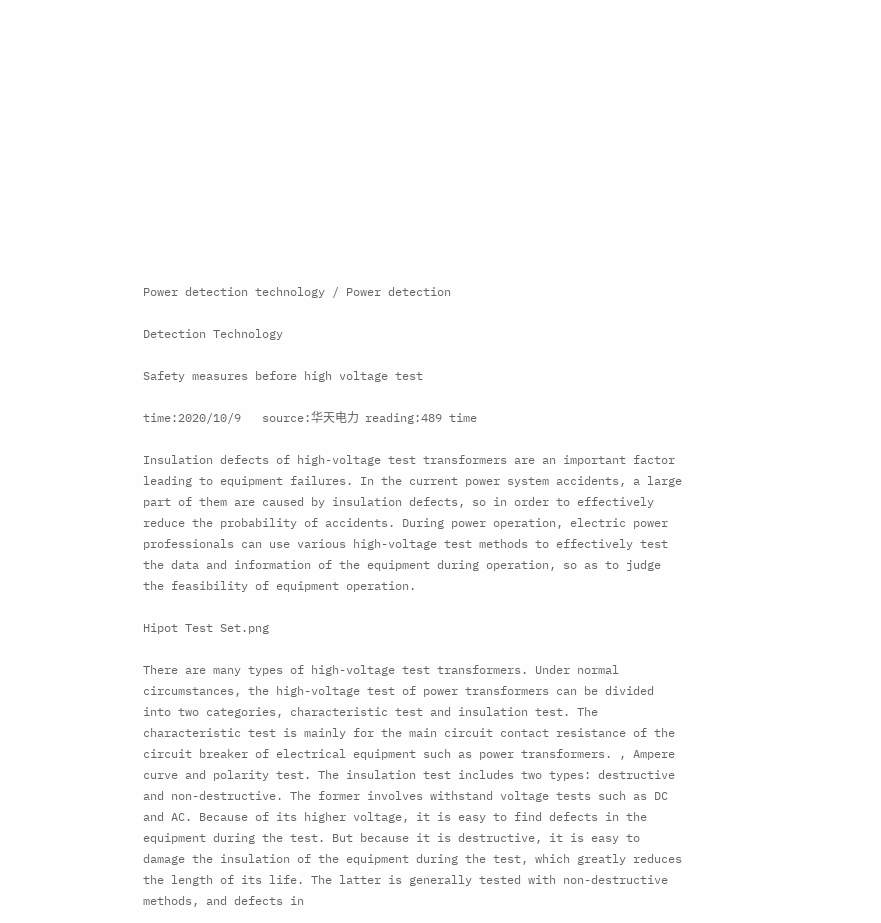Power detection technology / Power detection

Detection Technology

Safety measures before high voltage test

time:2020/10/9   source:华天电力  reading:489 time

Insulation defects of high-voltage test transformers are an important factor leading to equipment failures. In the current power system accidents, a large part of them are caused by insulation defects, so in order to effectively reduce the probability of accidents. During power operation, electric power professionals can use various high-voltage test methods to effectively test the data and information of the equipment during operation, so as to judge the feasibility of equipment operation.

Hipot Test Set.png

There are many types of high-voltage test transformers. Under normal circumstances, the high-voltage test of power transformers can be divided into two categories, characteristic test and insulation test. The characteristic test is mainly for the main circuit contact resistance of the circuit breaker of electrical equipment such as power transformers. , Ampere curve and polarity test. The insulation test includes two types: destructive and non-destructive. The former involves withstand voltage tests such as DC and AC. Because of its higher voltage, it is easy to find defects in the equipment during the test. But because it is destructive, it is easy to damage the insulation of the equipment during the test, which greatly reduces the length of its life. The latter is generally tested with non-destructive methods, and defects in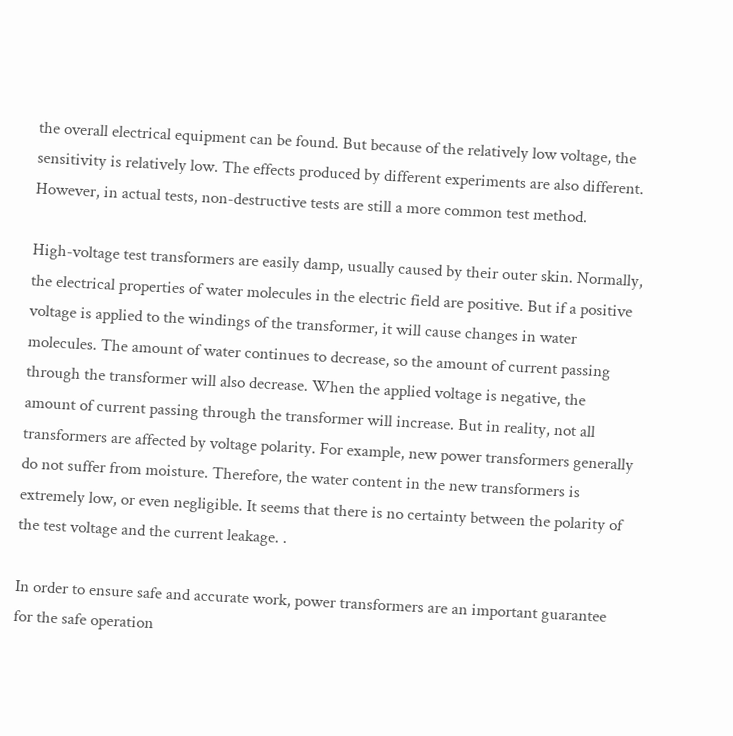the overall electrical equipment can be found. But because of the relatively low voltage, the sensitivity is relatively low. The effects produced by different experiments are also different. However, in actual tests, non-destructive tests are still a more common test method.

High-voltage test transformers are easily damp, usually caused by their outer skin. Normally, the electrical properties of water molecules in the electric field are positive. But if a positive voltage is applied to the windings of the transformer, it will cause changes in water molecules. The amount of water continues to decrease, so the amount of current passing through the transformer will also decrease. When the applied voltage is negative, the amount of current passing through the transformer will increase. But in reality, not all transformers are affected by voltage polarity. For example, new power transformers generally do not suffer from moisture. Therefore, the water content in the new transformers is extremely low, or even negligible. It seems that there is no certainty between the polarity of the test voltage and the current leakage. .

In order to ensure safe and accurate work, power transformers are an important guarantee for the safe operation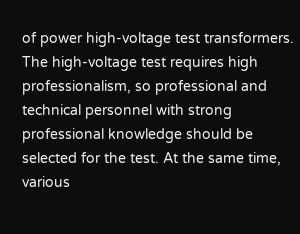of power high-voltage test transformers. The high-voltage test requires high professionalism, so professional and technical personnel with strong professional knowledge should be selected for the test. At the same time, various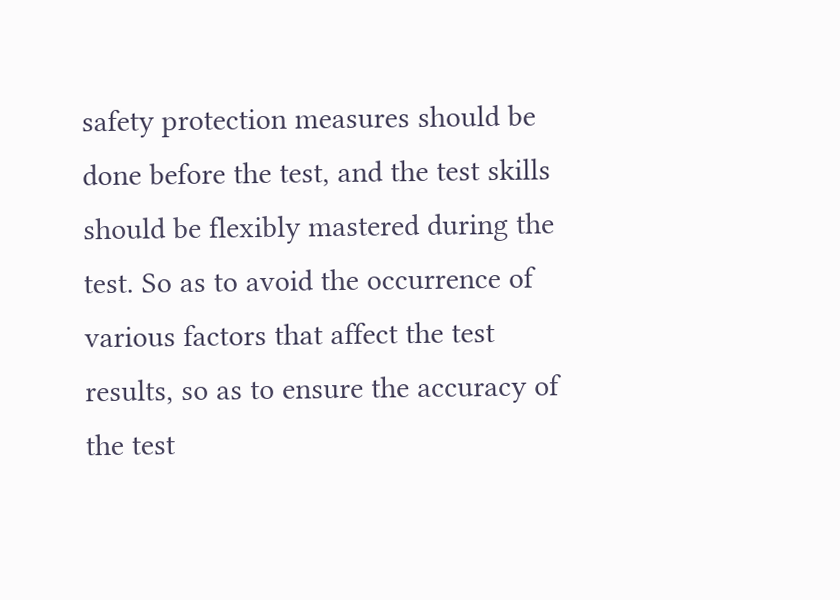safety protection measures should be done before the test, and the test skills should be flexibly mastered during the test. So as to avoid the occurrence of various factors that affect the test results, so as to ensure the accuracy of the test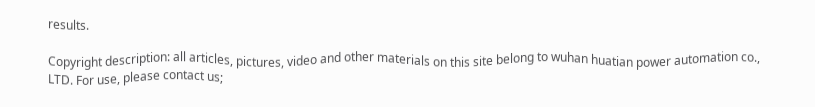results.

Copyright description: all articles, pictures, video and other materials on this site belong to wuhan huatian power automation co., LTD. For use, please contact us;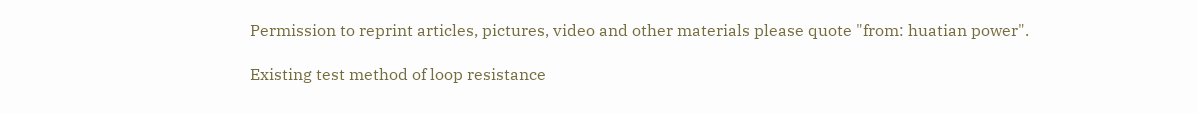Permission to reprint articles, pictures, video and other materials please quote "from: huatian power".

Existing test method of loop resistance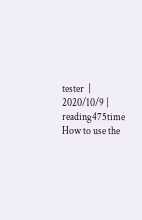tester  | 2020/10/9 | reading475time How to use the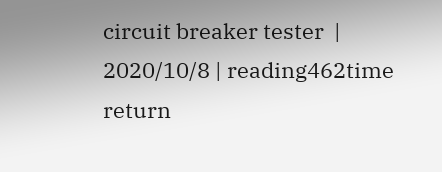circuit breaker tester  | 2020/10/8 | reading462time return